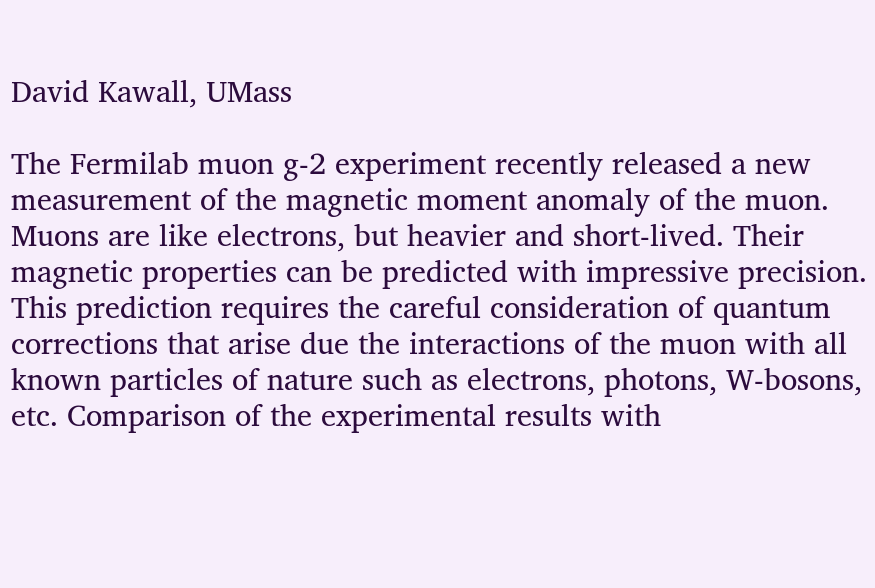David Kawall, UMass

The Fermilab muon g-2 experiment recently released a new measurement of the magnetic moment anomaly of the muon. Muons are like electrons, but heavier and short-lived. Their magnetic properties can be predicted with impressive precision. This prediction requires the careful consideration of quantum corrections that arise due the interactions of the muon with all known particles of nature such as electrons, photons, W-bosons, etc. Comparison of the experimental results with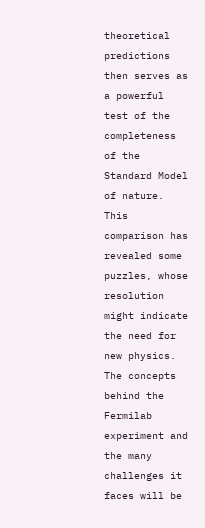theoretical predictions then serves as a powerful test of the completeness of the Standard Model of nature. This comparison has revealed some puzzles, whose resolution might indicate the need for new physics. The concepts behind the Fermilab experiment and the many challenges it faces will be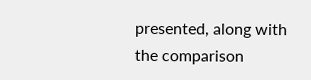presented, along with the comparison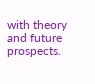with theory and future prospects.